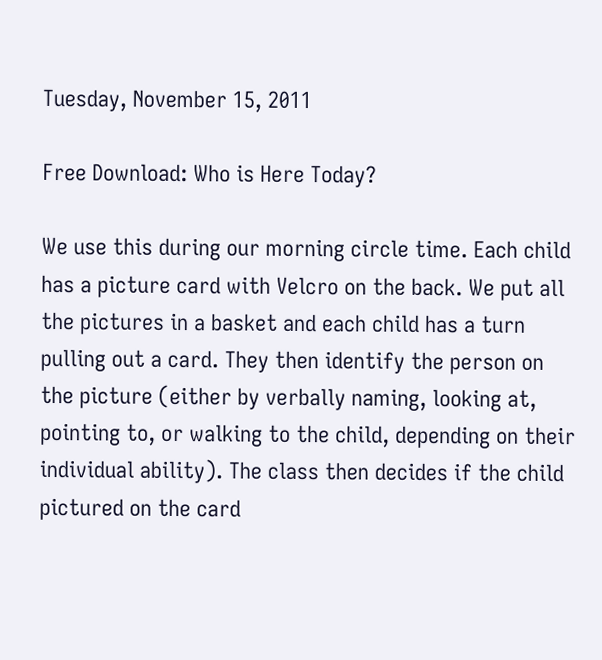Tuesday, November 15, 2011

Free Download: Who is Here Today?

We use this during our morning circle time. Each child has a picture card with Velcro on the back. We put all the pictures in a basket and each child has a turn pulling out a card. They then identify the person on the picture (either by verbally naming, looking at, pointing to, or walking to the child, depending on their individual ability). The class then decides if the child pictured on the card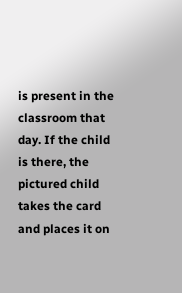is present in the classroom that day. If the child is there, the pictured child takes the card and places it on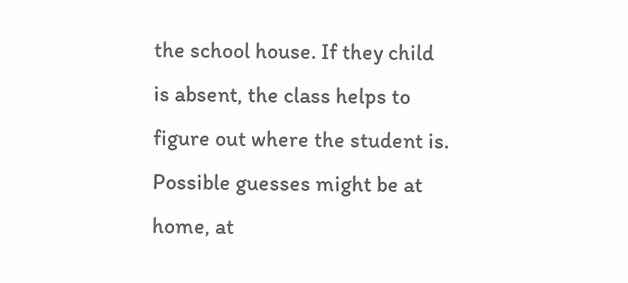the school house. If they child is absent, the class helps to figure out where the student is. Possible guesses might be at home, at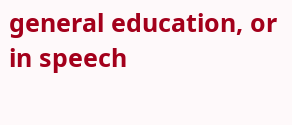general education, or in speech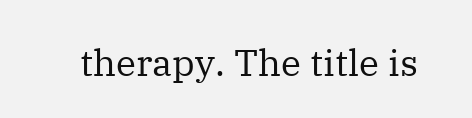therapy. The title is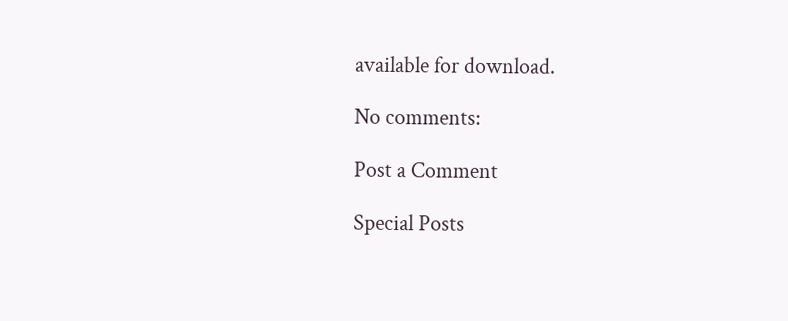available for download.

No comments:

Post a Comment

Special Posts